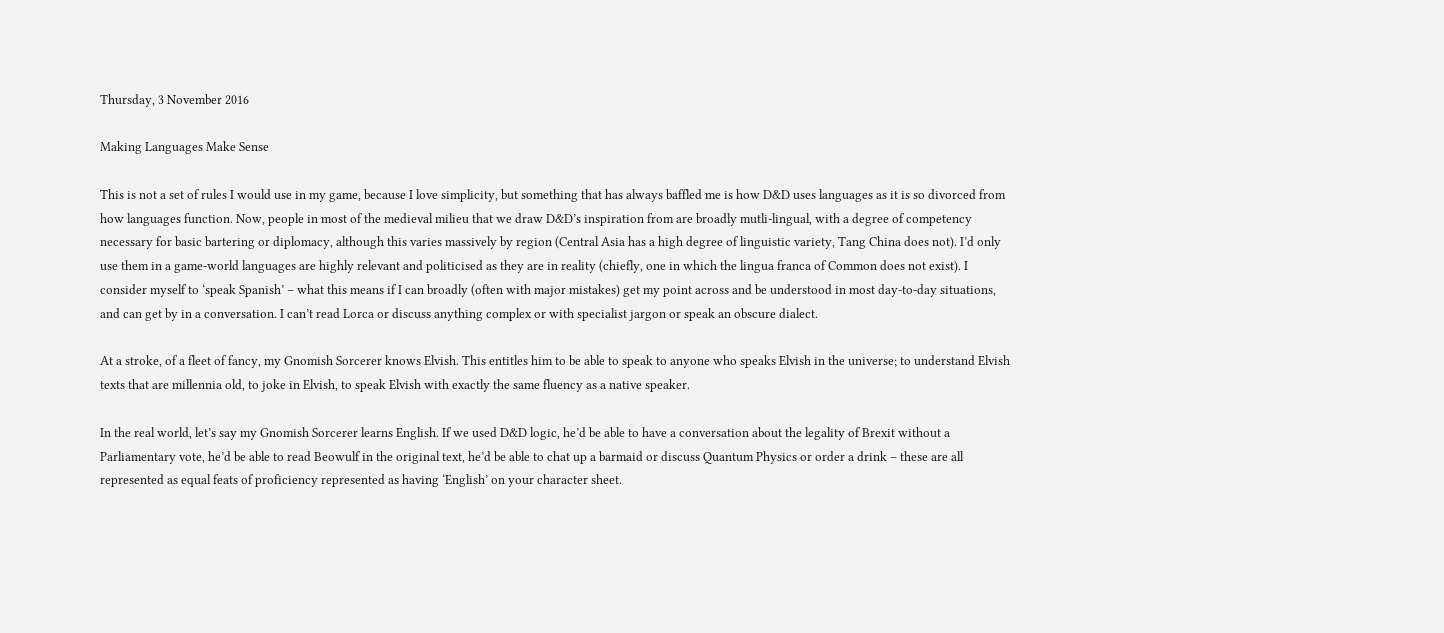Thursday, 3 November 2016

Making Languages Make Sense

This is not a set of rules I would use in my game, because I love simplicity, but something that has always baffled me is how D&D uses languages as it is so divorced from how languages function. Now, people in most of the medieval milieu that we draw D&D’s inspiration from are broadly mutli-lingual, with a degree of competency necessary for basic bartering or diplomacy, although this varies massively by region (Central Asia has a high degree of linguistic variety, Tang China does not). I’d only use them in a game-world languages are highly relevant and politicised as they are in reality (chiefly, one in which the lingua franca of Common does not exist). I consider myself to ‘speak Spanish’ – what this means if I can broadly (often with major mistakes) get my point across and be understood in most day-to-day situations, and can get by in a conversation. I can’t read Lorca or discuss anything complex or with specialist jargon or speak an obscure dialect.

At a stroke, of a fleet of fancy, my Gnomish Sorcerer knows Elvish. This entitles him to be able to speak to anyone who speaks Elvish in the universe; to understand Elvish texts that are millennia old, to joke in Elvish, to speak Elvish with exactly the same fluency as a native speaker.

In the real world, let’s say my Gnomish Sorcerer learns English. If we used D&D logic, he’d be able to have a conversation about the legality of Brexit without a Parliamentary vote, he’d be able to read Beowulf in the original text, he’d be able to chat up a barmaid or discuss Quantum Physics or order a drink – these are all represented as equal feats of proficiency represented as having ‘English’ on your character sheet.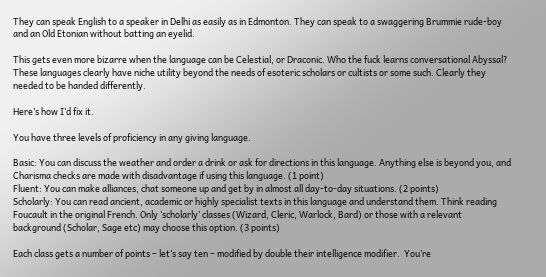They can speak English to a speaker in Delhi as easily as in Edmonton. They can speak to a swaggering Brummie rude-boy and an Old Etonian without batting an eyelid.

This gets even more bizarre when the language can be Celestial, or Draconic. Who the fuck learns conversational Abyssal? These languages clearly have niche utility beyond the needs of esoteric scholars or cultists or some such. Clearly they needed to be handed differently.

Here’s how I’d fix it.

You have three levels of proficiency in any giving language.

Basic: You can discuss the weather and order a drink or ask for directions in this language. Anything else is beyond you, and Charisma checks are made with disadvantage if using this language. (1 point)
Fluent: You can make alliances, chat someone up and get by in almost all day-to-day situations. (2 points)
Scholarly: You can read ancient, academic or highly specialist texts in this language and understand them. Think reading Foucault in the original French. Only ‘scholarly’ classes (Wizard, Cleric, Warlock, Bard) or those with a relevant background (Scholar, Sage etc) may choose this option. (3 points)

Each class gets a number of points – let’s say ten – modified by double their intelligence modifier.  You’re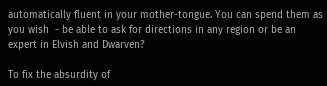automatically fluent in your mother-tongue. You can spend them as you wish  - be able to ask for directions in any region or be an expert in Elvish and Dwarven?

To fix the absurdity of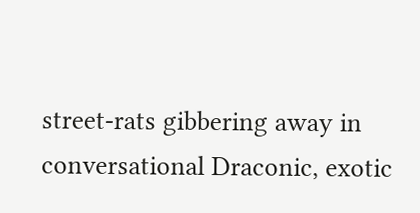street-rats gibbering away in conversational Draconic, exotic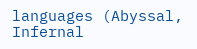languages (Abyssal, Infernal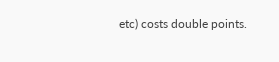etc) costs double points.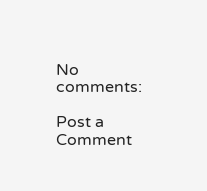No comments:

Post a Comment